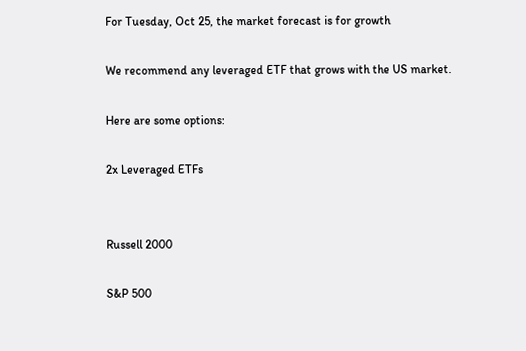For Tuesday, Oct 25, the market forecast is for growth

We recommend any leveraged ETF that grows with the US market.

Here are some options:

2x Leveraged ETFs


Russell 2000

S&P 500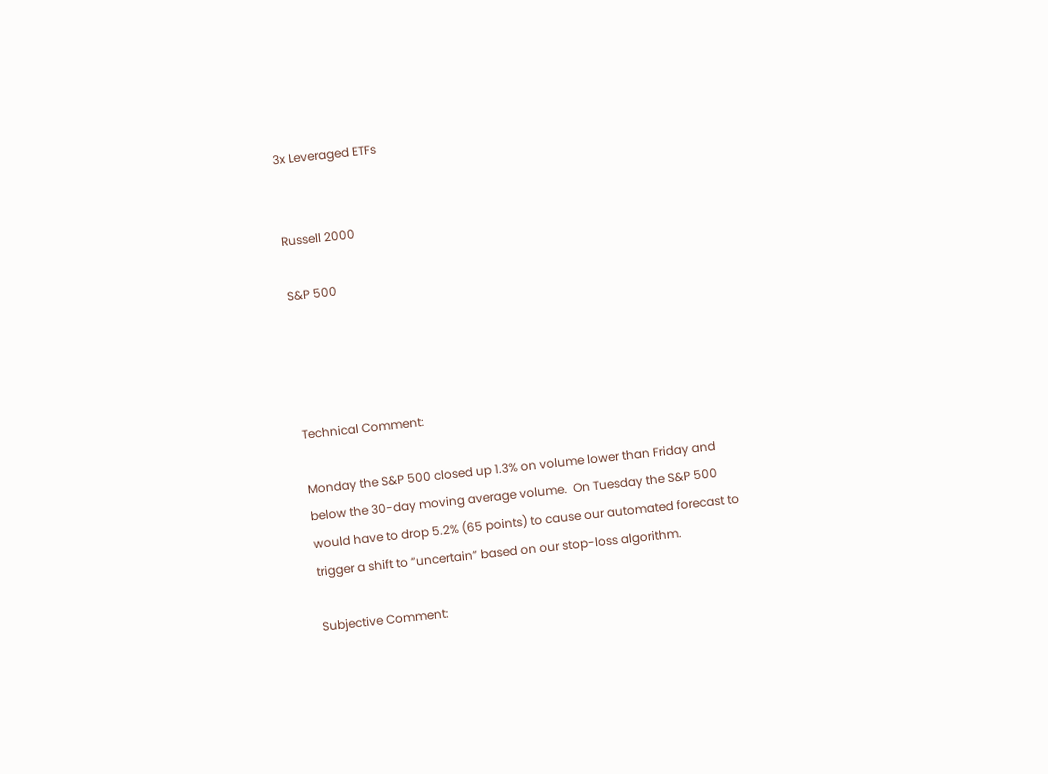3x Leveraged ETFs


Russell 2000

S&P 500




Technical Comment:

Monday the S&P 500 closed up 1.3% on volume lower than Friday and below the 30-day moving average volume.  On Tuesday the S&P 500 would have to drop 5.2% (65 points) to cause our automated forecast to trigger a shift to “uncertain” based on our stop-loss algorithm.

Subjective Comment: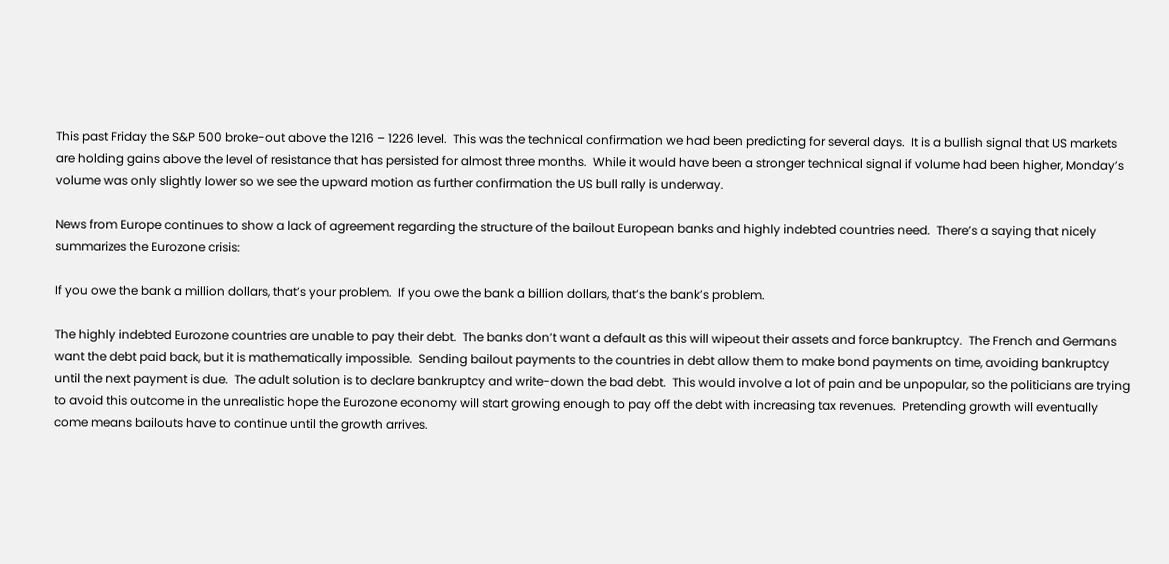This past Friday the S&P 500 broke-out above the 1216 – 1226 level.  This was the technical confirmation we had been predicting for several days.  It is a bullish signal that US markets are holding gains above the level of resistance that has persisted for almost three months.  While it would have been a stronger technical signal if volume had been higher, Monday’s volume was only slightly lower so we see the upward motion as further confirmation the US bull rally is underway.

News from Europe continues to show a lack of agreement regarding the structure of the bailout European banks and highly indebted countries need.  There’s a saying that nicely summarizes the Eurozone crisis:

If you owe the bank a million dollars, that’s your problem.  If you owe the bank a billion dollars, that’s the bank’s problem.

The highly indebted Eurozone countries are unable to pay their debt.  The banks don’t want a default as this will wipeout their assets and force bankruptcy.  The French and Germans want the debt paid back, but it is mathematically impossible.  Sending bailout payments to the countries in debt allow them to make bond payments on time, avoiding bankruptcy until the next payment is due.  The adult solution is to declare bankruptcy and write-down the bad debt.  This would involve a lot of pain and be unpopular, so the politicians are trying to avoid this outcome in the unrealistic hope the Eurozone economy will start growing enough to pay off the debt with increasing tax revenues.  Pretending growth will eventually come means bailouts have to continue until the growth arrives.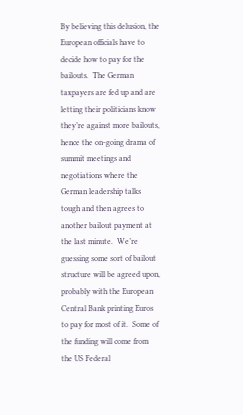By believing this delusion, the European officials have to decide how to pay for the bailouts.  The German taxpayers are fed up and are letting their politicians know they’re against more bailouts, hence the on-going drama of summit meetings and negotiations where the German leadership talks tough and then agrees to another bailout payment at the last minute.  We’re guessing some sort of bailout structure will be agreed upon, probably with the European Central Bank printing Euros to pay for most of it.  Some of the funding will come from the US Federal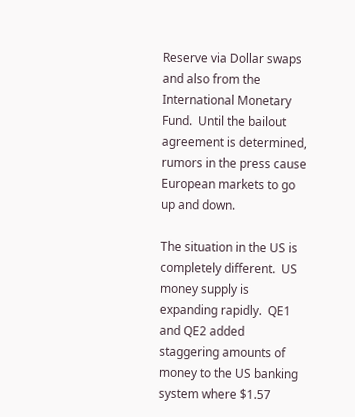Reserve via Dollar swaps and also from the International Monetary Fund.  Until the bailout agreement is determined, rumors in the press cause European markets to go up and down.

The situation in the US is completely different.  US money supply is expanding rapidly.  QE1 and QE2 added staggering amounts of money to the US banking system where $1.57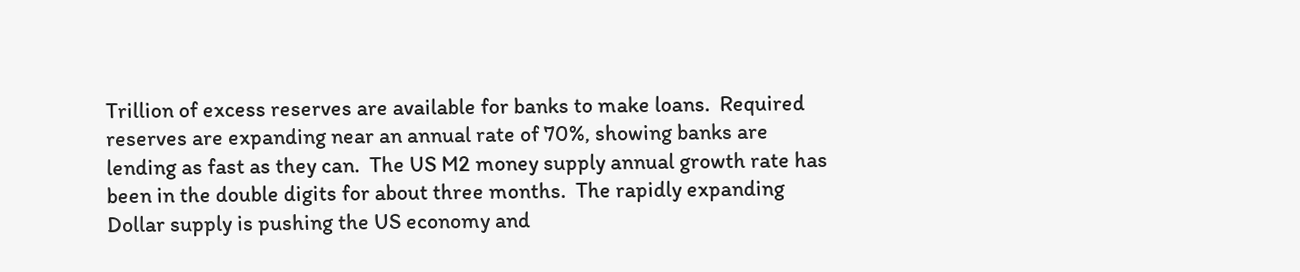Trillion of excess reserves are available for banks to make loans.  Required reserves are expanding near an annual rate of 70%, showing banks are lending as fast as they can.  The US M2 money supply annual growth rate has been in the double digits for about three months.  The rapidly expanding Dollar supply is pushing the US economy and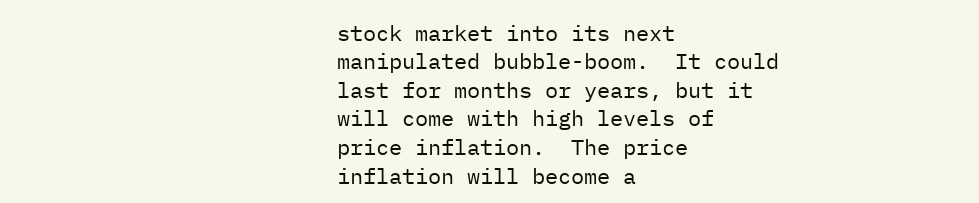stock market into its next manipulated bubble-boom.  It could last for months or years, but it will come with high levels of price inflation.  The price inflation will become a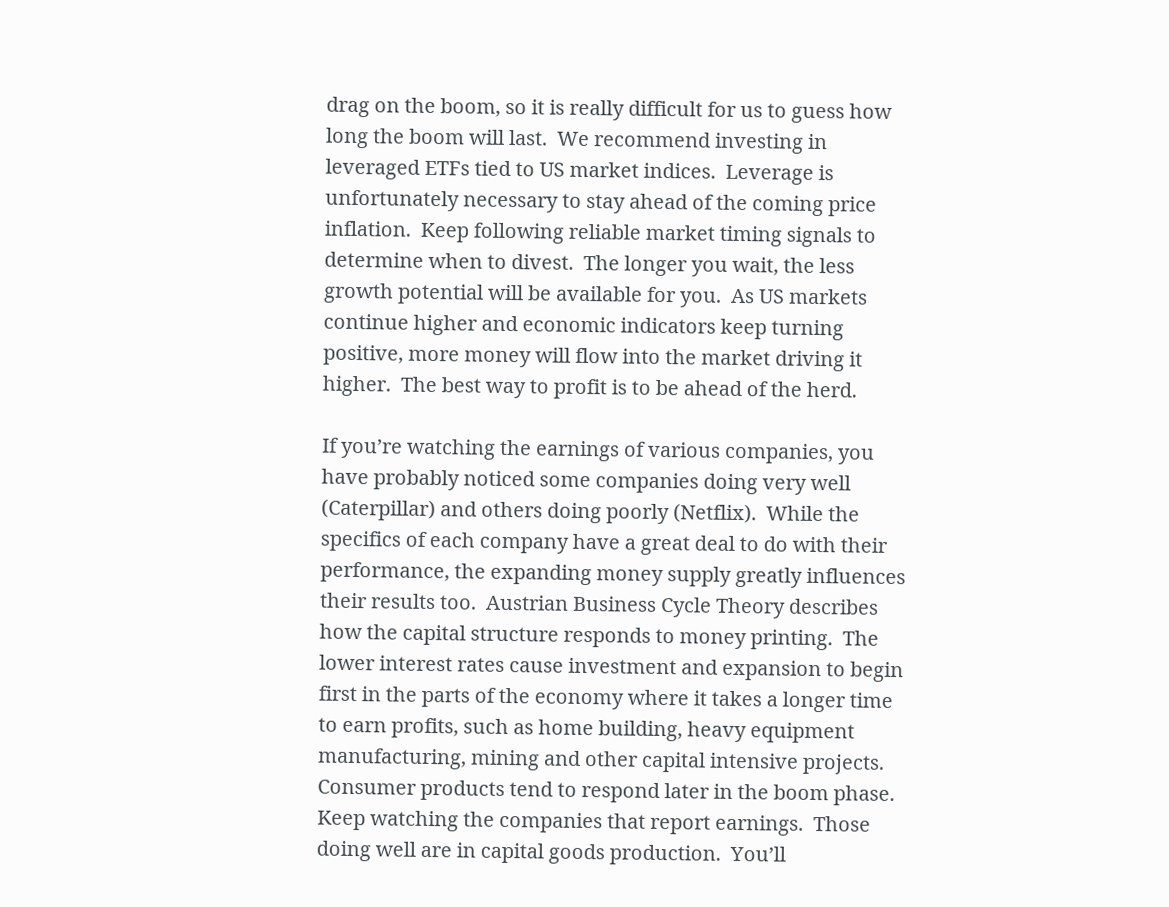drag on the boom, so it is really difficult for us to guess how long the boom will last.  We recommend investing in leveraged ETFs tied to US market indices.  Leverage is unfortunately necessary to stay ahead of the coming price inflation.  Keep following reliable market timing signals to determine when to divest.  The longer you wait, the less growth potential will be available for you.  As US markets continue higher and economic indicators keep turning positive, more money will flow into the market driving it higher.  The best way to profit is to be ahead of the herd.

If you’re watching the earnings of various companies, you have probably noticed some companies doing very well (Caterpillar) and others doing poorly (Netflix).  While the specifics of each company have a great deal to do with their performance, the expanding money supply greatly influences their results too.  Austrian Business Cycle Theory describes how the capital structure responds to money printing.  The lower interest rates cause investment and expansion to begin first in the parts of the economy where it takes a longer time to earn profits, such as home building, heavy equipment manufacturing, mining and other capital intensive projects.  Consumer products tend to respond later in the boom phase.  Keep watching the companies that report earnings.  Those doing well are in capital goods production.  You’ll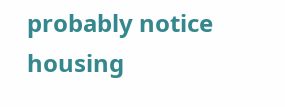probably notice housing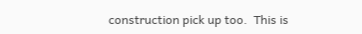construction pick up too.  This is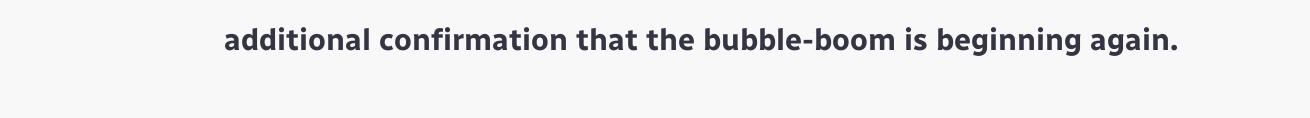additional confirmation that the bubble-boom is beginning again.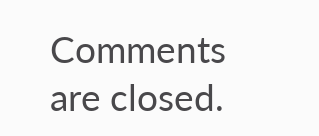Comments are closed.